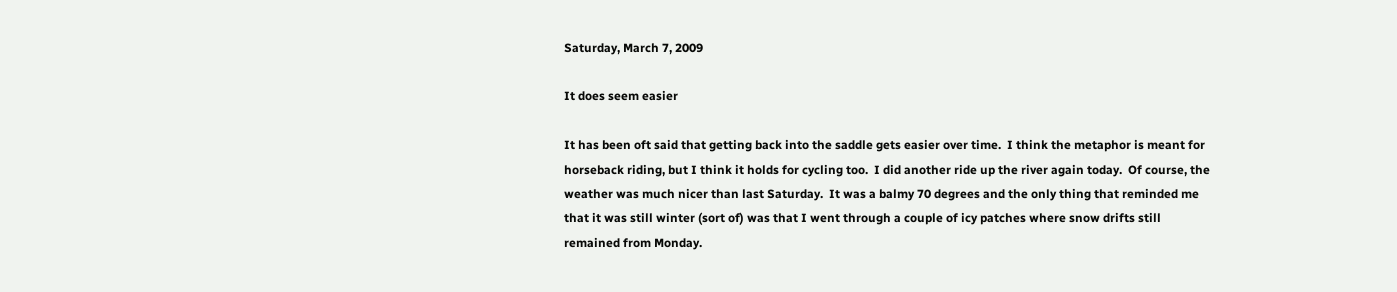Saturday, March 7, 2009

It does seem easier

It has been oft said that getting back into the saddle gets easier over time.  I think the metaphor is meant for horseback riding, but I think it holds for cycling too.  I did another ride up the river again today.  Of course, the weather was much nicer than last Saturday.  It was a balmy 70 degrees and the only thing that reminded me that it was still winter (sort of) was that I went through a couple of icy patches where snow drifts still remained from Monday.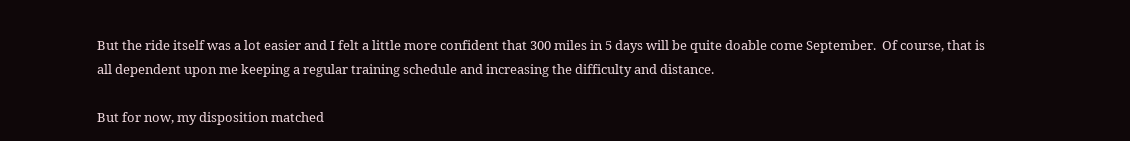But the ride itself was a lot easier and I felt a little more confident that 300 miles in 5 days will be quite doable come September.  Of course, that is all dependent upon me keeping a regular training schedule and increasing the difficulty and distance.

But for now, my disposition matched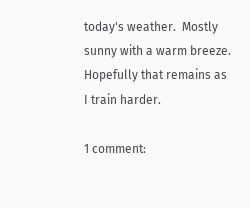today's weather.  Mostly sunny with a warm breeze.  Hopefully that remains as I train harder.

1 comment: